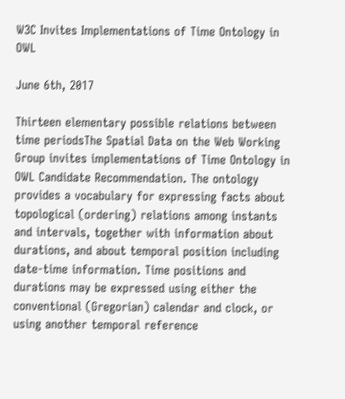W3C Invites Implementations of Time Ontology in OWL

June 6th, 2017

Thirteen elementary possible relations between time periodsThe Spatial Data on the Web Working Group invites implementations of Time Ontology in OWL Candidate Recommendation. The ontology provides a vocabulary for expressing facts about topological (ordering) relations among instants and intervals, together with information about durations, and about temporal position including date-time information. Time positions and durations may be expressed using either the conventional (Gregorian) calendar and clock, or using another temporal reference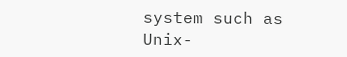system such as Unix-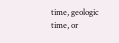time, geologic time, or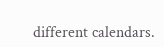different calendars.